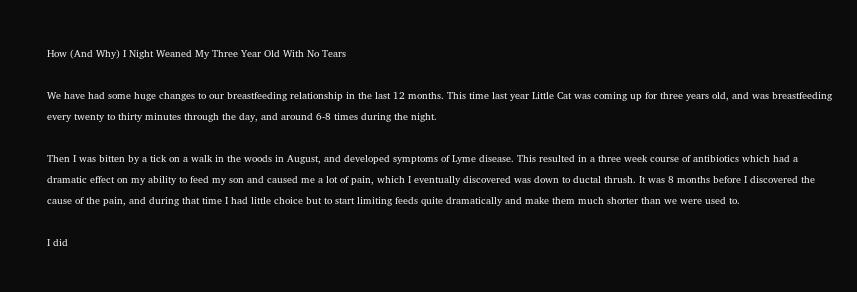How (And Why) I Night Weaned My Three Year Old With No Tears

We have had some huge changes to our breastfeeding relationship in the last 12 months. This time last year Little Cat was coming up for three years old, and was breastfeeding every twenty to thirty minutes through the day, and around 6-8 times during the night.

Then I was bitten by a tick on a walk in the woods in August, and developed symptoms of Lyme disease. This resulted in a three week course of antibiotics which had a dramatic effect on my ability to feed my son and caused me a lot of pain, which I eventually discovered was down to ductal thrush. It was 8 months before I discovered the cause of the pain, and during that time I had little choice but to start limiting feeds quite dramatically and make them much shorter than we were used to.

I did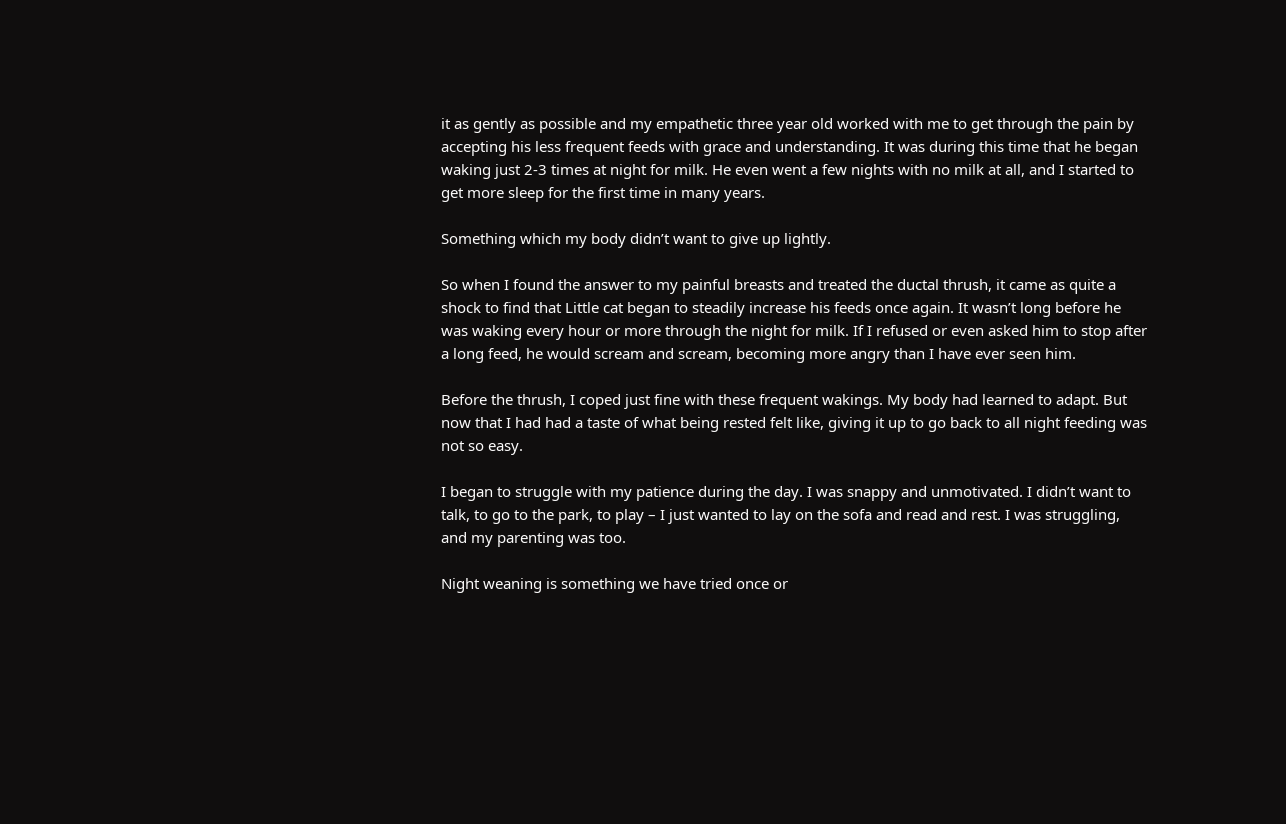it as gently as possible and my empathetic three year old worked with me to get through the pain by accepting his less frequent feeds with grace and understanding. It was during this time that he began waking just 2-3 times at night for milk. He even went a few nights with no milk at all, and I started to get more sleep for the first time in many years.

Something which my body didn’t want to give up lightly.

So when I found the answer to my painful breasts and treated the ductal thrush, it came as quite a shock to find that Little cat began to steadily increase his feeds once again. It wasn’t long before he was waking every hour or more through the night for milk. If I refused or even asked him to stop after a long feed, he would scream and scream, becoming more angry than I have ever seen him.

Before the thrush, I coped just fine with these frequent wakings. My body had learned to adapt. But now that I had had a taste of what being rested felt like, giving it up to go back to all night feeding was not so easy.

I began to struggle with my patience during the day. I was snappy and unmotivated. I didn’t want to talk, to go to the park, to play – I just wanted to lay on the sofa and read and rest. I was struggling, and my parenting was too.

Night weaning is something we have tried once or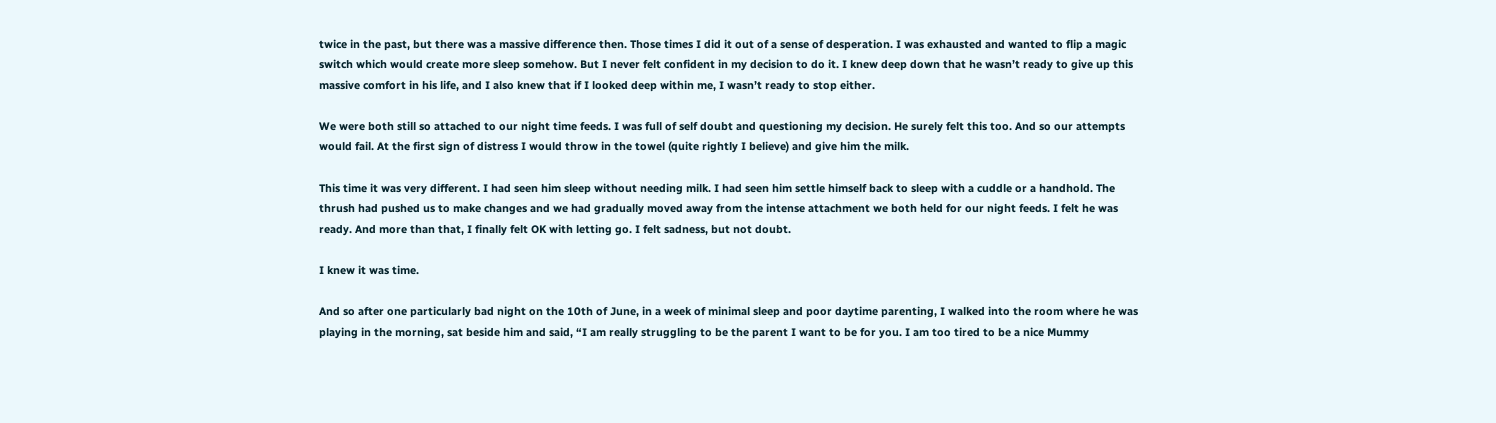twice in the past, but there was a massive difference then. Those times I did it out of a sense of desperation. I was exhausted and wanted to flip a magic switch which would create more sleep somehow. But I never felt confident in my decision to do it. I knew deep down that he wasn’t ready to give up this massive comfort in his life, and I also knew that if I looked deep within me, I wasn’t ready to stop either.

We were both still so attached to our night time feeds. I was full of self doubt and questioning my decision. He surely felt this too. And so our attempts would fail. At the first sign of distress I would throw in the towel (quite rightly I believe) and give him the milk.

This time it was very different. I had seen him sleep without needing milk. I had seen him settle himself back to sleep with a cuddle or a handhold. The thrush had pushed us to make changes and we had gradually moved away from the intense attachment we both held for our night feeds. I felt he was ready. And more than that, I finally felt OK with letting go. I felt sadness, but not doubt.

I knew it was time.

And so after one particularly bad night on the 10th of June, in a week of minimal sleep and poor daytime parenting, I walked into the room where he was playing in the morning, sat beside him and said, “I am really struggling to be the parent I want to be for you. I am too tired to be a nice Mummy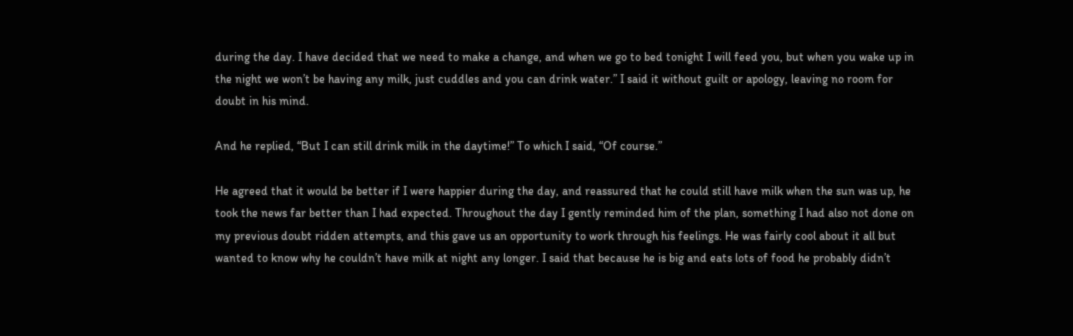during the day. I have decided that we need to make a change, and when we go to bed tonight I will feed you, but when you wake up in the night we won’t be having any milk, just cuddles and you can drink water.” I said it without guilt or apology, leaving no room for doubt in his mind.

And he replied, “But I can still drink milk in the daytime!” To which I said, “Of course.”

He agreed that it would be better if I were happier during the day, and reassured that he could still have milk when the sun was up, he took the news far better than I had expected. Throughout the day I gently reminded him of the plan, something I had also not done on my previous doubt ridden attempts, and this gave us an opportunity to work through his feelings. He was fairly cool about it all but wanted to know why he couldn’t have milk at night any longer. I said that because he is big and eats lots of food he probably didn’t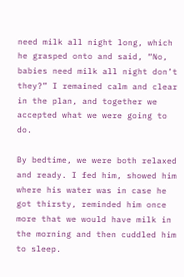need milk all night long, which he grasped onto and said, “No, babies need milk all night don’t they?” I remained calm and clear in the plan, and together we accepted what we were going to do.

By bedtime, we were both relaxed and ready. I fed him, showed him where his water was in case he got thirsty, reminded him once more that we would have milk in the morning and then cuddled him to sleep.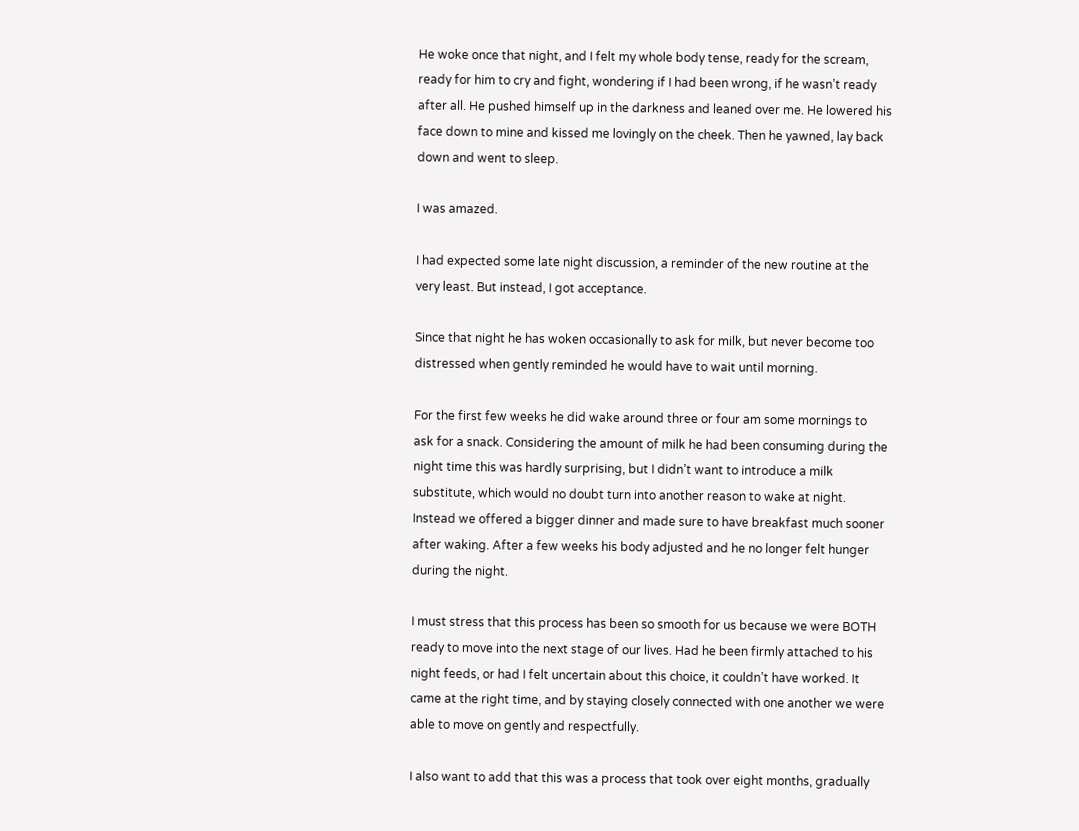He woke once that night, and I felt my whole body tense, ready for the scream, ready for him to cry and fight, wondering if I had been wrong, if he wasn’t ready after all. He pushed himself up in the darkness and leaned over me. He lowered his face down to mine and kissed me lovingly on the cheek. Then he yawned, lay back down and went to sleep.

I was amazed.

I had expected some late night discussion, a reminder of the new routine at the very least. But instead, I got acceptance.

Since that night he has woken occasionally to ask for milk, but never become too distressed when gently reminded he would have to wait until morning.

For the first few weeks he did wake around three or four am some mornings to ask for a snack. Considering the amount of milk he had been consuming during the night time this was hardly surprising, but I didn’t want to introduce a milk substitute, which would no doubt turn into another reason to wake at night. Instead we offered a bigger dinner and made sure to have breakfast much sooner after waking. After a few weeks his body adjusted and he no longer felt hunger during the night.

I must stress that this process has been so smooth for us because we were BOTH ready to move into the next stage of our lives. Had he been firmly attached to his night feeds, or had I felt uncertain about this choice, it couldn’t have worked. It came at the right time, and by staying closely connected with one another we were able to move on gently and respectfully.

I also want to add that this was a process that took over eight months, gradually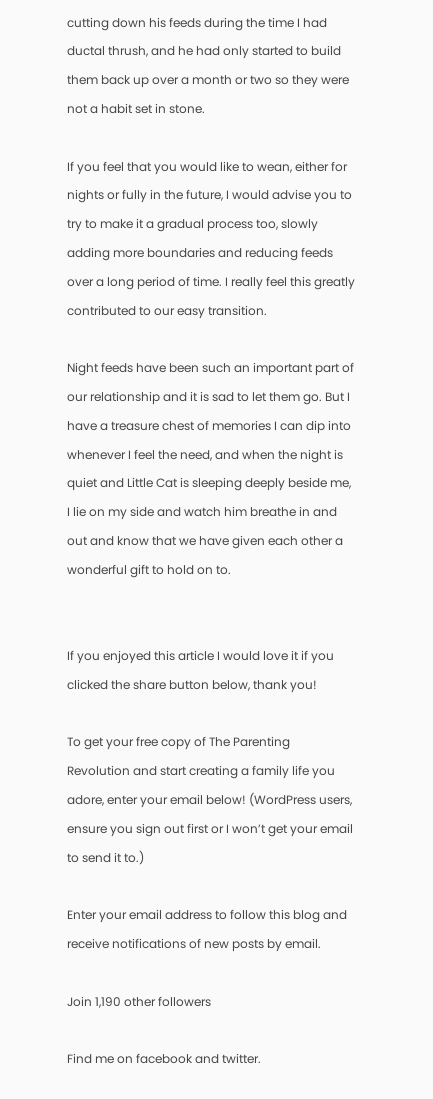cutting down his feeds during the time I had ductal thrush, and he had only started to build them back up over a month or two so they were not a habit set in stone.

If you feel that you would like to wean, either for nights or fully in the future, I would advise you to try to make it a gradual process too, slowly adding more boundaries and reducing feeds over a long period of time. I really feel this greatly contributed to our easy transition.

Night feeds have been such an important part of our relationship and it is sad to let them go. But I have a treasure chest of memories I can dip into whenever I feel the need, and when the night is quiet and Little Cat is sleeping deeply beside me, I lie on my side and watch him breathe in and out and know that we have given each other a wonderful gift to hold on to.


If you enjoyed this article I would love it if you clicked the share button below, thank you!

To get your free copy of The Parenting Revolution and start creating a family life you adore, enter your email below! (WordPress users, ensure you sign out first or I won’t get your email to send it to.)

Enter your email address to follow this blog and receive notifications of new posts by email.

Join 1,190 other followers

Find me on facebook and twitter.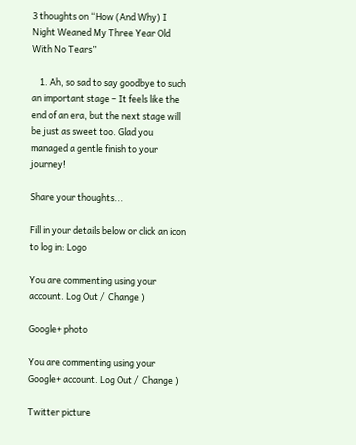3 thoughts on “How (And Why) I Night Weaned My Three Year Old With No Tears”

    1. Ah, so sad to say goodbye to such an important stage – It feels like the end of an era, but the next stage will be just as sweet too. Glad you managed a gentle finish to your journey!

Share your thoughts...

Fill in your details below or click an icon to log in: Logo

You are commenting using your account. Log Out /  Change )

Google+ photo

You are commenting using your Google+ account. Log Out /  Change )

Twitter picture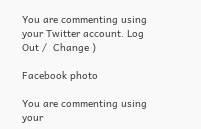You are commenting using your Twitter account. Log Out /  Change )

Facebook photo

You are commenting using your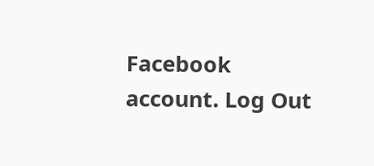Facebook account. Log Out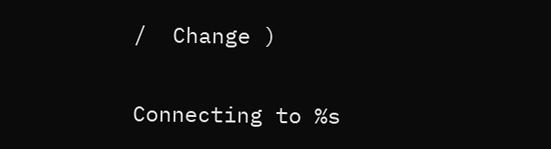/  Change )


Connecting to %s